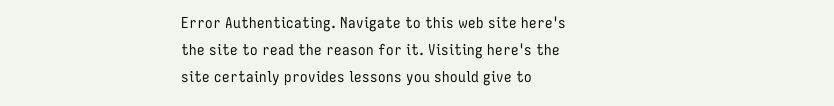Error Authenticating. Navigate to this web site here's the site to read the reason for it. Visiting here's the site certainly provides lessons you should give to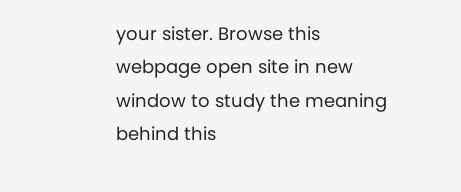your sister. Browse this webpage open site in new window to study the meaning behind this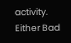activity. Either Bad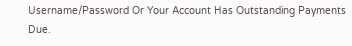Username/Password Or Your Account Has Outstanding Payments Due.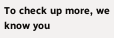To check up more, we know you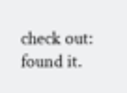check out: found it.